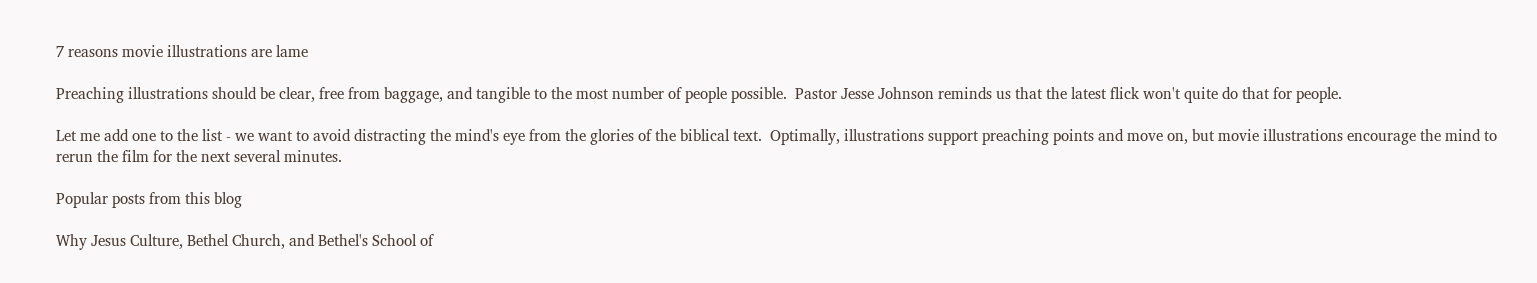7 reasons movie illustrations are lame

Preaching illustrations should be clear, free from baggage, and tangible to the most number of people possible.  Pastor Jesse Johnson reminds us that the latest flick won't quite do that for people.

Let me add one to the list - we want to avoid distracting the mind's eye from the glories of the biblical text.  Optimally, illustrations support preaching points and move on, but movie illustrations encourage the mind to rerun the film for the next several minutes.

Popular posts from this blog

Why Jesus Culture, Bethel Church, and Bethel's School of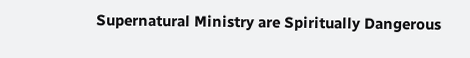Supernatural Ministry are Spiritually Dangerous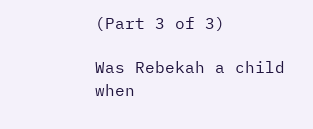(Part 3 of 3)

Was Rebekah a child when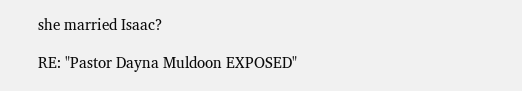she married Isaac?

RE: "Pastor Dayna Muldoon EXPOSED"